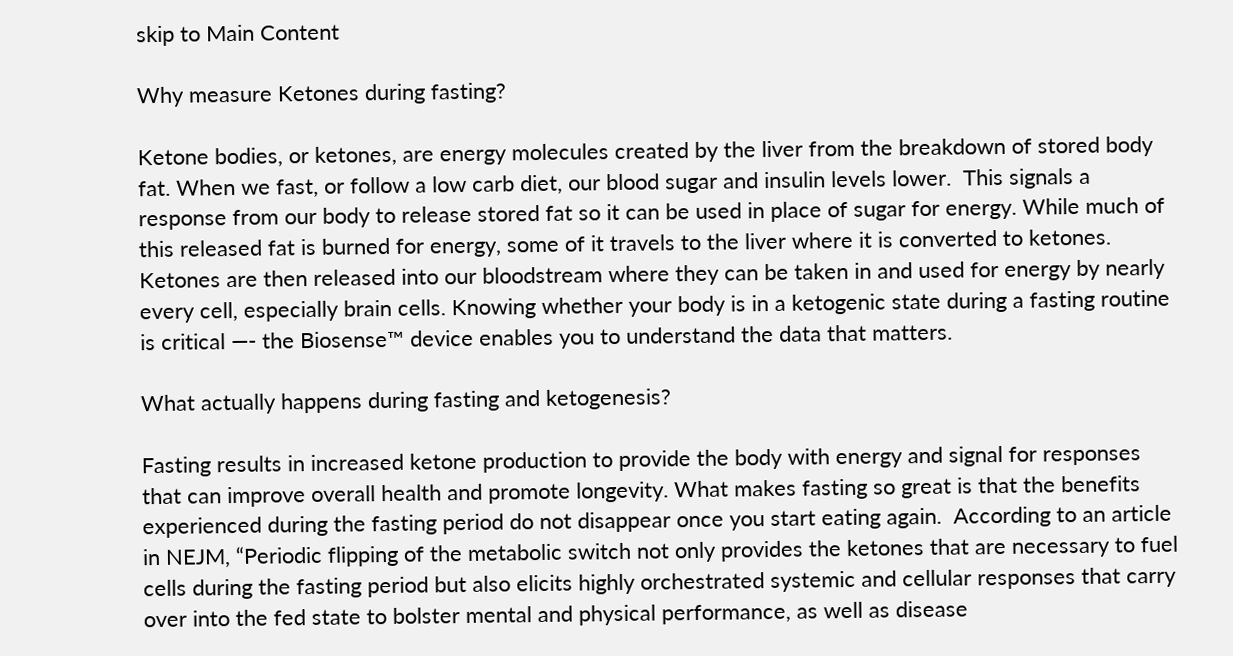skip to Main Content

Why measure Ketones during fasting?

Ketone bodies, or ketones, are energy molecules created by the liver from the breakdown of stored body fat. When we fast, or follow a low carb diet, our blood sugar and insulin levels lower.  This signals a response from our body to release stored fat so it can be used in place of sugar for energy. While much of this released fat is burned for energy, some of it travels to the liver where it is converted to ketones.  Ketones are then released into our bloodstream where they can be taken in and used for energy by nearly every cell, especially brain cells. Knowing whether your body is in a ketogenic state during a fasting routine is critical —- the Biosense™ device enables you to understand the data that matters.

What actually happens during fasting and ketogenesis?

Fasting results in increased ketone production to provide the body with energy and signal for responses that can improve overall health and promote longevity. What makes fasting so great is that the benefits experienced during the fasting period do not disappear once you start eating again.  According to an article in NEJM, “Periodic flipping of the metabolic switch not only provides the ketones that are necessary to fuel cells during the fasting period but also elicits highly orchestrated systemic and cellular responses that carry over into the fed state to bolster mental and physical performance, as well as disease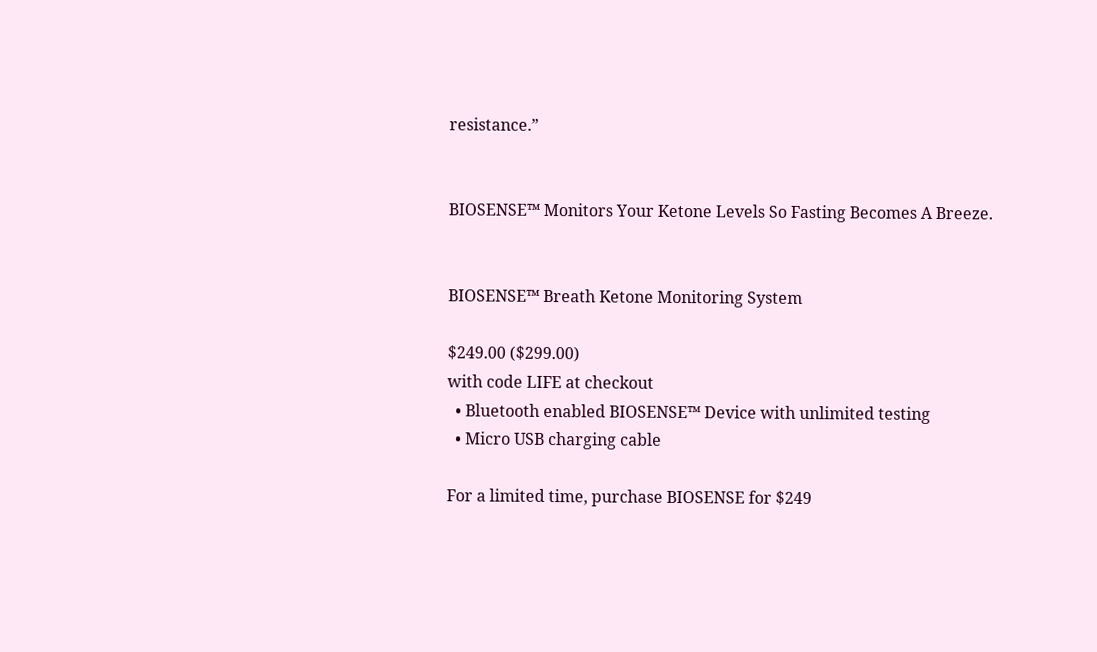resistance.”


BIOSENSE™ Monitors Your Ketone Levels So Fasting Becomes A Breeze.


BIOSENSE™ Breath Ketone Monitoring System

$249.00 ($299.00)
with code LIFE at checkout
  • Bluetooth enabled BIOSENSE™ Device with unlimited testing
  • Micro USB charging cable

For a limited time, purchase BIOSENSE for $249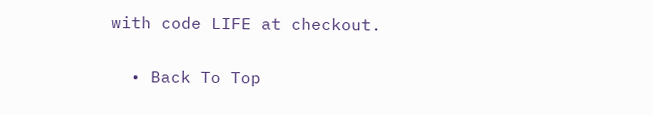with code LIFE at checkout.

  • Back To Top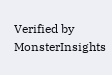Verified by MonsterInsights